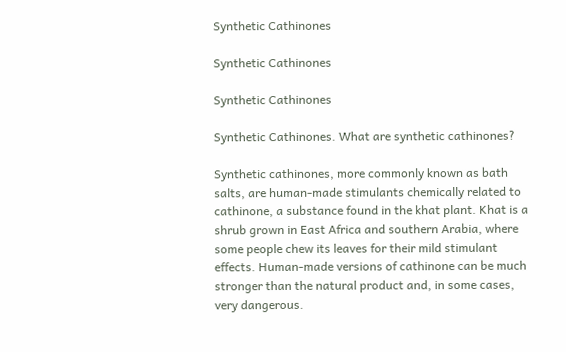Synthetic Cathinones

Synthetic Cathinones

Synthetic Cathinones

Synthetic Cathinones. What are synthetic cathinones?

Synthetic cathinones, more commonly known as bath salts, are human-made stimulants chemically related to cathinone, a substance found in the khat plant. Khat is a shrub grown in East Africa and southern Arabia, where some people chew its leaves for their mild stimulant effects. Human-made versions of cathinone can be much stronger than the natural product and, in some cases, very dangerous.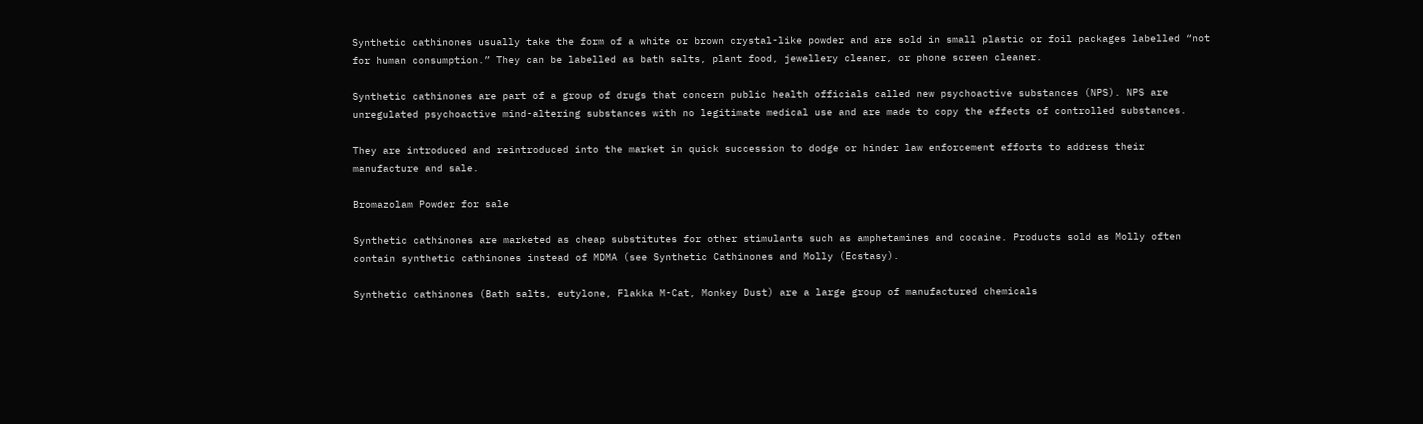Synthetic cathinones usually take the form of a white or brown crystal-like powder and are sold in small plastic or foil packages labelled “not for human consumption.” They can be labelled as bath salts, plant food, jewellery cleaner, or phone screen cleaner.

Synthetic cathinones are part of a group of drugs that concern public health officials called new psychoactive substances (NPS). NPS are unregulated psychoactive mind-altering substances with no legitimate medical use and are made to copy the effects of controlled substances.

They are introduced and reintroduced into the market in quick succession to dodge or hinder law enforcement efforts to address their manufacture and sale.

Bromazolam Powder for sale

Synthetic cathinones are marketed as cheap substitutes for other stimulants such as amphetamines and cocaine. Products sold as Molly often contain synthetic cathinones instead of MDMA (see Synthetic Cathinones and Molly (Ecstasy).

Synthetic cathinones (Bath salts, eutylone, Flakka M-Cat, Monkey Dust) are a large group of manufactured chemicals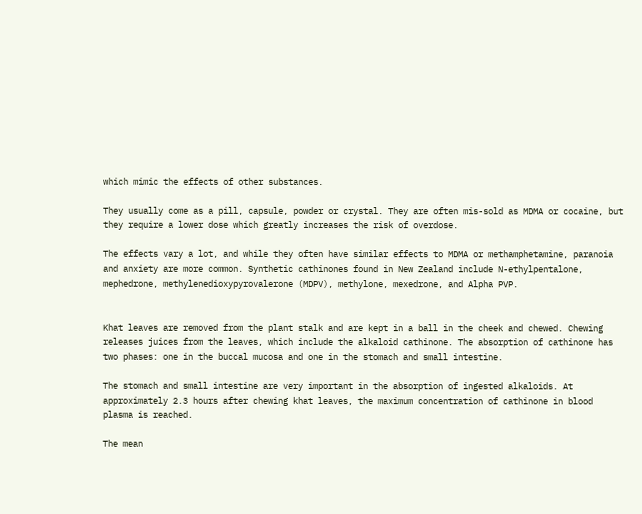which mimic the effects of other substances.

They usually come as a pill, capsule, powder or crystal. They are often mis-sold as MDMA or cocaine, but they require a lower dose which greatly increases the risk of overdose.

The effects vary a lot, and while they often have similar effects to MDMA or methamphetamine, paranoia and anxiety are more common. Synthetic cathinones found in New Zealand include N-ethylpentalone, mephedrone, methylenedioxypyrovalerone (MDPV), methylone, mexedrone, and Alpha PVP.


Khat leaves are removed from the plant stalk and are kept in a ball in the cheek and chewed. Chewing releases juices from the leaves, which include the alkaloid cathinone. The absorption of cathinone has two phases: one in the buccal mucosa and one in the stomach and small intestine.

The stomach and small intestine are very important in the absorption of ingested alkaloids. At approximately 2.3 hours after chewing khat leaves, the maximum concentration of cathinone in blood plasma is reached.

The mean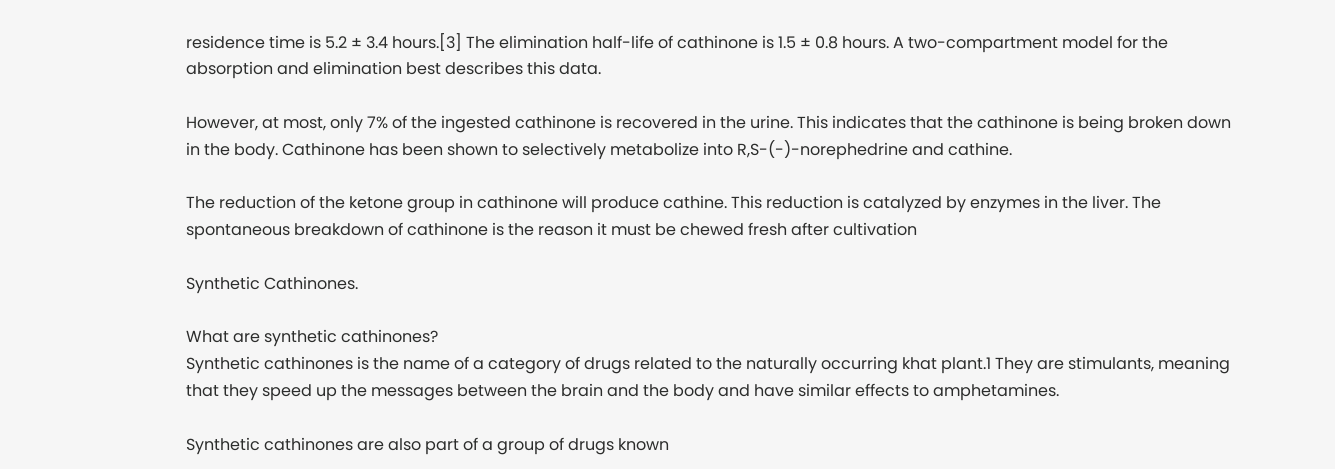residence time is 5.2 ± 3.4 hours.[3] The elimination half-life of cathinone is 1.5 ± 0.8 hours. A two-compartment model for the absorption and elimination best describes this data.

However, at most, only 7% of the ingested cathinone is recovered in the urine. This indicates that the cathinone is being broken down in the body. Cathinone has been shown to selectively metabolize into R,S-(-)-norephedrine and cathine.

The reduction of the ketone group in cathinone will produce cathine. This reduction is catalyzed by enzymes in the liver. The spontaneous breakdown of cathinone is the reason it must be chewed fresh after cultivation

Synthetic Cathinones.

What are synthetic cathinones?
Synthetic cathinones is the name of a category of drugs related to the naturally occurring khat plant.1 They are stimulants, meaning that they speed up the messages between the brain and the body and have similar effects to amphetamines.

Synthetic cathinones are also part of a group of drugs known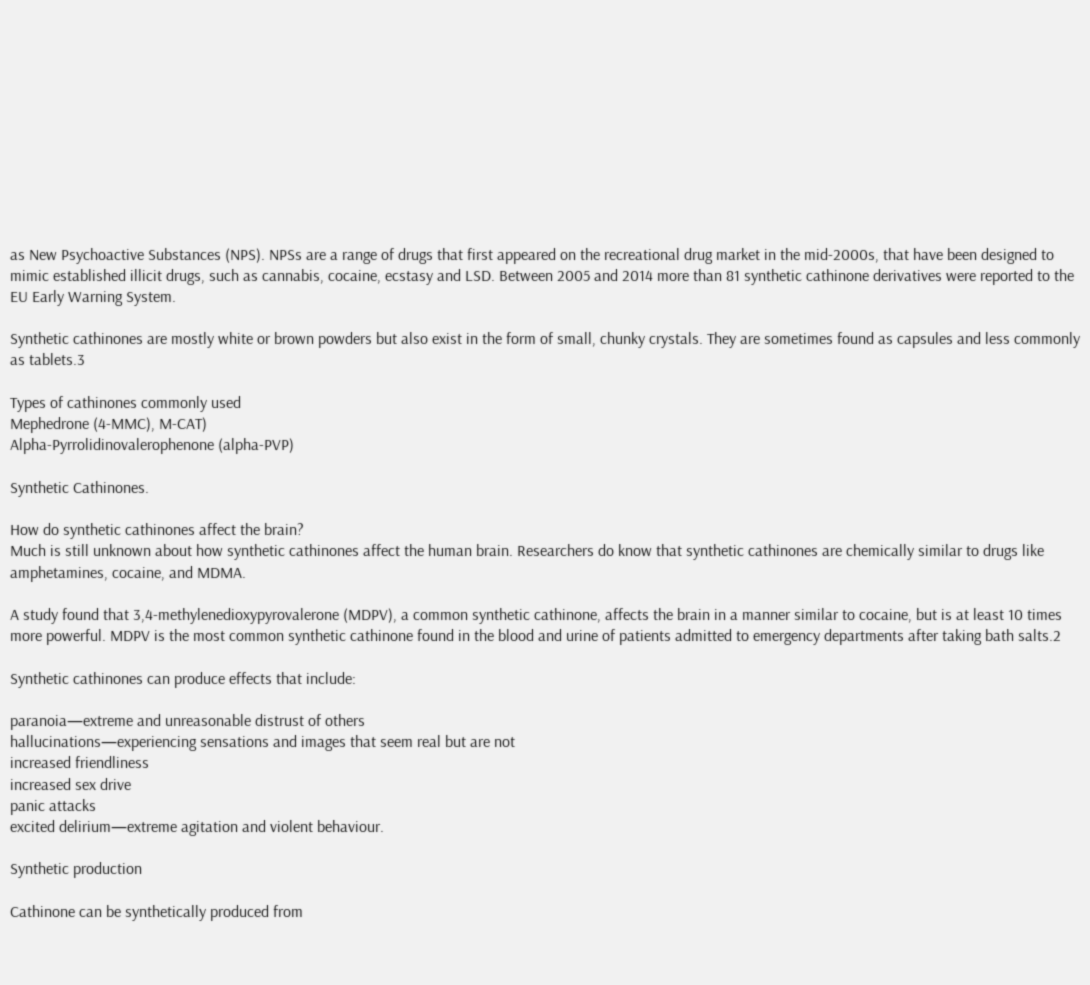as New Psychoactive Substances (NPS). NPSs are a range of drugs that first appeared on the recreational drug market in the mid-2000s, that have been designed to mimic established illicit drugs, such as cannabis, cocaine, ecstasy and LSD. Between 2005 and 2014 more than 81 synthetic cathinone derivatives were reported to the EU Early Warning System.

Synthetic cathinones are mostly white or brown powders but also exist in the form of small, chunky crystals. They are sometimes found as capsules and less commonly as tablets.3

Types of cathinones commonly used
Mephedrone (4-MMC), M-CAT)
Alpha-Pyrrolidinovalerophenone (alpha-PVP)

Synthetic Cathinones.

How do synthetic cathinones affect the brain?
Much is still unknown about how synthetic cathinones affect the human brain. Researchers do know that synthetic cathinones are chemically similar to drugs like amphetamines, cocaine, and MDMA.

A study found that 3,4-methylenedioxypyrovalerone (MDPV), a common synthetic cathinone, affects the brain in a manner similar to cocaine, but is at least 10 times more powerful. MDPV is the most common synthetic cathinone found in the blood and urine of patients admitted to emergency departments after taking bath salts.2

Synthetic cathinones can produce effects that include:

paranoia—extreme and unreasonable distrust of others
hallucinations—experiencing sensations and images that seem real but are not
increased friendliness
increased sex drive
panic attacks
excited delirium—extreme agitation and violent behaviour.

Synthetic production

Cathinone can be synthetically produced from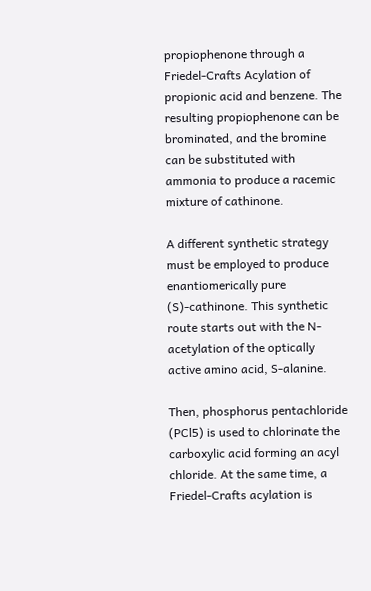propiophenone through a Friedel-Crafts Acylation of propionic acid and benzene. The resulting propiophenone can be brominated, and the bromine can be substituted with ammonia to produce a racemic mixture of cathinone.

A different synthetic strategy must be employed to produce enantiomerically pure (S)-cathinone. This synthetic route starts out with the N-acetylation of the optically active amino acid, S-alanine.

Then, phosphorus pentachloride (PCl5) is used to chlorinate the carboxylic acid forming an acyl chloride. At the same time, a Friedel-Crafts acylation is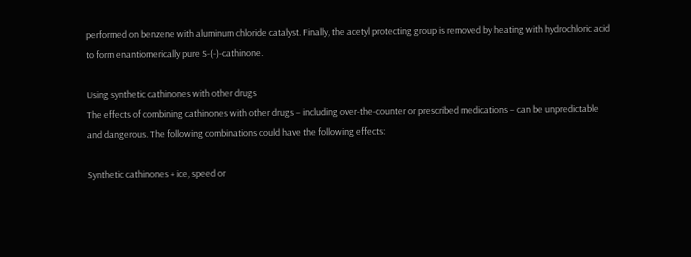performed on benzene with aluminum chloride catalyst. Finally, the acetyl protecting group is removed by heating with hydrochloric acid to form enantiomerically pure S-(-)-cathinone.

Using synthetic cathinones with other drugs
The effects of combining cathinones with other drugs – including over-the-counter or prescribed medications – can be unpredictable and dangerous. The following combinations could have the following effects:

Synthetic cathinones + ice, speed or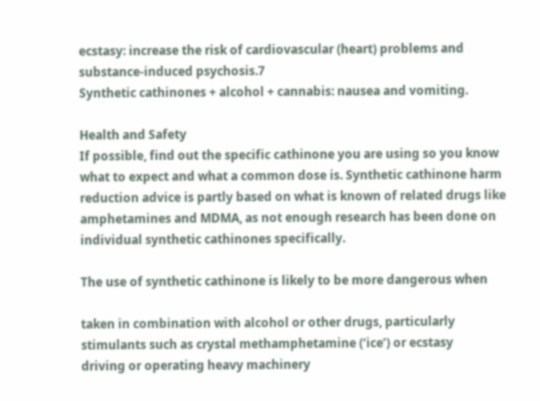ecstasy: increase the risk of cardiovascular (heart) problems and substance-induced psychosis.7
Synthetic cathinones + alcohol + cannabis: nausea and vomiting.

Health and Safety
If possible, find out the specific cathinone you are using so you know what to expect and what a common dose is. Synthetic cathinone harm reduction advice is partly based on what is known of related drugs like amphetamines and MDMA, as not enough research has been done on individual synthetic cathinones specifically.

The use of synthetic cathinone is likely to be more dangerous when

taken in combination with alcohol or other drugs, particularly stimulants such as crystal methamphetamine (‘ice’) or ecstasy
driving or operating heavy machinery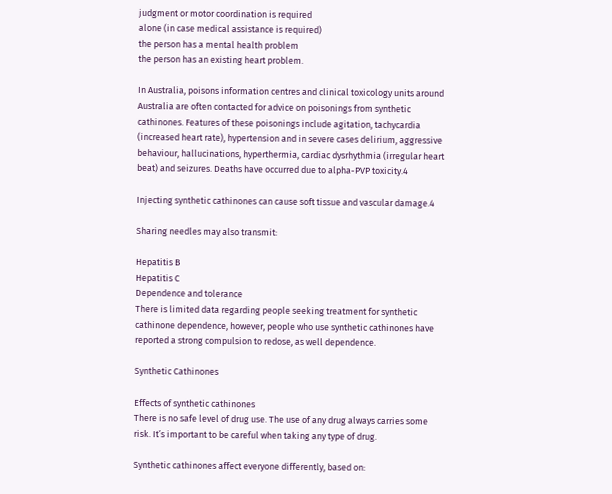judgment or motor coordination is required
alone (in case medical assistance is required)
the person has a mental health problem
the person has an existing heart problem.

In Australia, poisons information centres and clinical toxicology units around Australia are often contacted for advice on poisonings from synthetic cathinones. Features of these poisonings include agitation, tachycardia (increased heart rate), hypertension and in severe cases delirium, aggressive behaviour, hallucinations, hyperthermia, cardiac dysrhythmia (irregular heart beat) and seizures. Deaths have occurred due to alpha-PVP toxicity.4

Injecting synthetic cathinones can cause soft tissue and vascular damage.4

Sharing needles may also transmit:

Hepatitis B
Hepatitis C
Dependence and tolerance
There is limited data regarding people seeking treatment for synthetic cathinone dependence, however, people who use synthetic cathinones have reported a strong compulsion to redose, as well dependence.

Synthetic Cathinones

Effects of synthetic cathinones
There is no safe level of drug use. The use of any drug always carries some risk. It’s important to be careful when taking any type of drug.

Synthetic cathinones affect everyone differently, based on: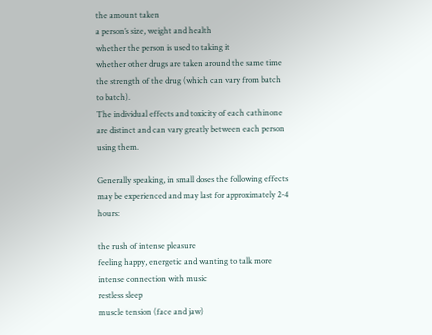the amount taken
a person’s size, weight and health
whether the person is used to taking it
whether other drugs are taken around the same time
the strength of the drug (which can vary from batch to batch).
The individual effects and toxicity of each cathinone are distinct and can vary greatly between each person using them.

Generally speaking, in small doses the following effects may be experienced and may last for approximately 2-4 hours:

the rush of intense pleasure
feeling happy, energetic and wanting to talk more
intense connection with music
restless sleep
muscle tension (face and jaw)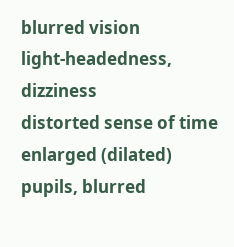blurred vision
light-headedness, dizziness
distorted sense of time
enlarged (dilated) pupils, blurred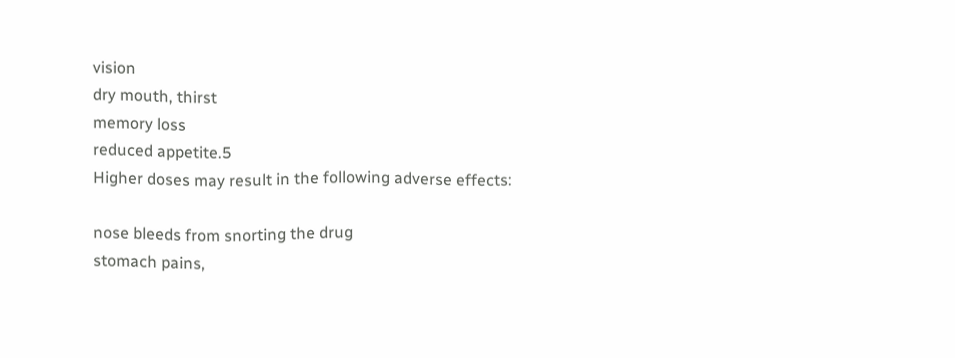vision
dry mouth, thirst
memory loss
reduced appetite.5
Higher doses may result in the following adverse effects:

nose bleeds from snorting the drug
stomach pains,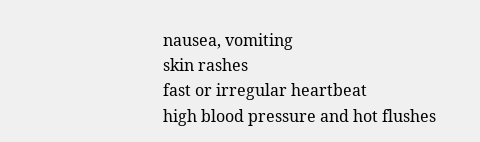nausea, vomiting
skin rashes
fast or irregular heartbeat
high blood pressure and hot flushes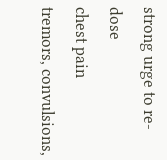strong urge to re-dose
chest pain
tremors, convulsions,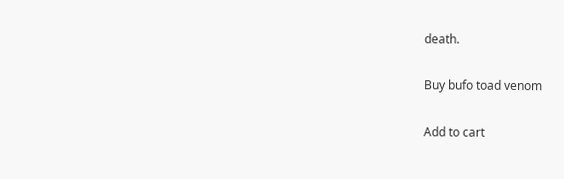death.

Buy bufo toad venom

Add to cart